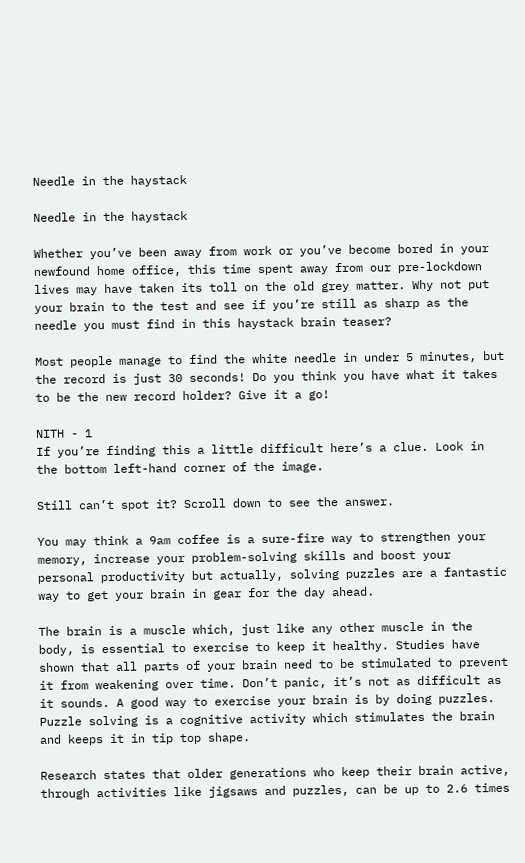Needle in the haystack

Needle in the haystack

Whether you’ve been away from work or you’ve become bored in your newfound home office, this time spent away from our pre-lockdown lives may have taken its toll on the old grey matter. Why not put your brain to the test and see if you’re still as sharp as the needle you must find in this haystack brain teaser?

Most people manage to find the white needle in under 5 minutes, but the record is just 30 seconds! Do you think you have what it takes to be the new record holder? Give it a go!

NITH - 1
If you’re finding this a little difficult here’s a clue. Look in the bottom left-hand corner of the image.

Still can’t spot it? Scroll down to see the answer.

You may think a 9am coffee is a sure-fire way to strengthen your memory, increase your problem-solving skills and boost your personal productivity but actually, solving puzzles are a fantastic way to get your brain in gear for the day ahead.

The brain is a muscle which, just like any other muscle in the body, is essential to exercise to keep it healthy. Studies have shown that all parts of your brain need to be stimulated to prevent it from weakening over time. Don’t panic, it’s not as difficult as it sounds. A good way to exercise your brain is by doing puzzles. Puzzle solving is a cognitive activity which stimulates the brain and keeps it in tip top shape.

Research states that older generations who keep their brain active, through activities like jigsaws and puzzles, can be up to 2.6 times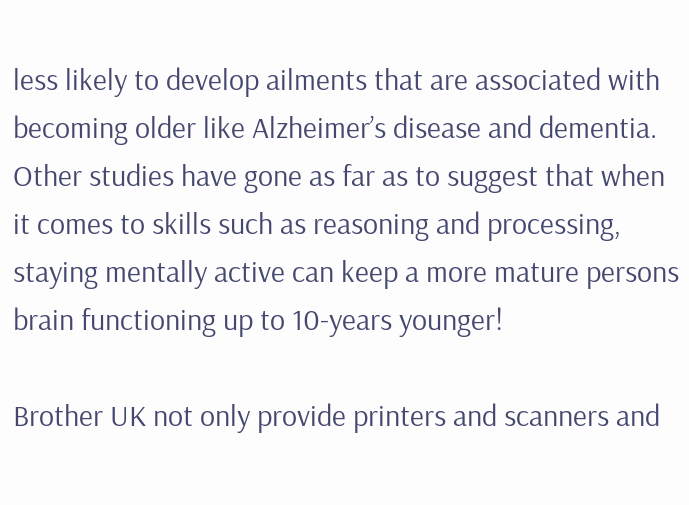less likely to develop ailments that are associated with becoming older like Alzheimer’s disease and dementia. Other studies have gone as far as to suggest that when it comes to skills such as reasoning and processing, staying mentally active can keep a more mature persons brain functioning up to 10-years younger!

Brother UK not only provide printers and scanners and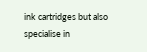ink cartridges but also specialise in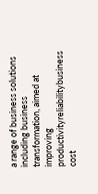a range of business solutions including business transformation, aimed at improving productivityreliabilitybusiness cost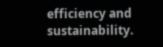efficiency and sustainability.